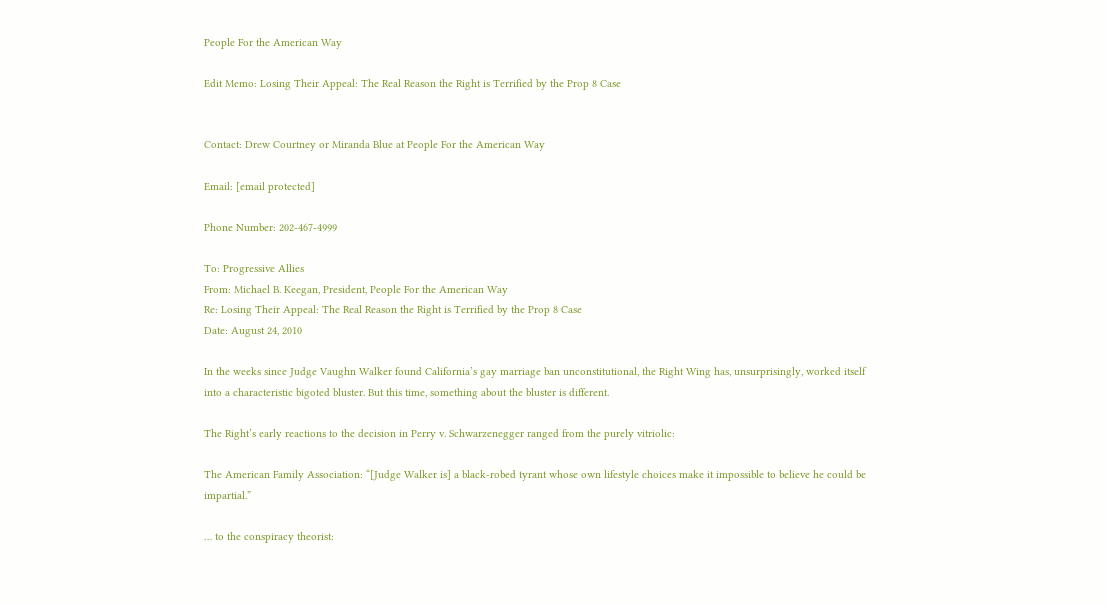People For the American Way

Edit Memo: Losing Their Appeal: The Real Reason the Right is Terrified by the Prop 8 Case


Contact: Drew Courtney or Miranda Blue at People For the American Way

Email: [email protected]

Phone Number: 202-467-4999

To: Progressive Allies
From: Michael B. Keegan, President, People For the American Way
Re: Losing Their Appeal: The Real Reason the Right is Terrified by the Prop 8 Case
Date: August 24, 2010

In the weeks since Judge Vaughn Walker found California’s gay marriage ban unconstitutional, the Right Wing has, unsurprisingly, worked itself into a characteristic bigoted bluster. But this time, something about the bluster is different.

The Right’s early reactions to the decision in Perry v. Schwarzenegger ranged from the purely vitriolic:

The American Family Association: “[Judge Walker is] a black-robed tyrant whose own lifestyle choices make it impossible to believe he could be impartial.”

… to the conspiracy theorist: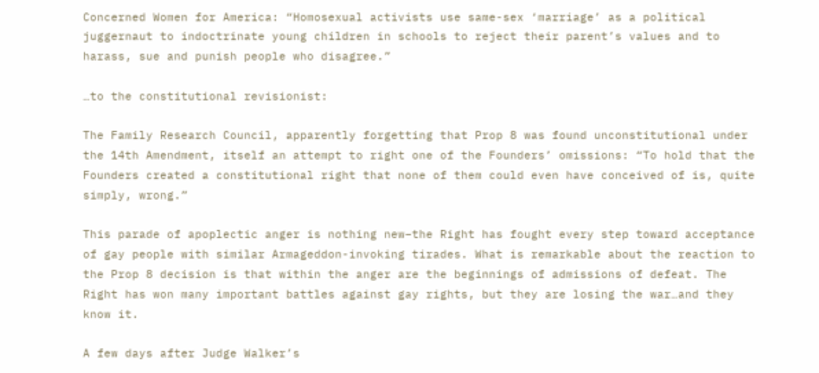Concerned Women for America: “Homosexual activists use same-sex ‘marriage’ as a political juggernaut to indoctrinate young children in schools to reject their parent’s values and to harass, sue and punish people who disagree.”

…to the constitutional revisionist:

The Family Research Council, apparently forgetting that Prop 8 was found unconstitutional under the 14th Amendment, itself an attempt to right one of the Founders’ omissions: “To hold that the Founders created a constitutional right that none of them could even have conceived of is, quite simply, wrong.”

This parade of apoplectic anger is nothing new–the Right has fought every step toward acceptance of gay people with similar Armageddon-invoking tirades. What is remarkable about the reaction to the Prop 8 decision is that within the anger are the beginnings of admissions of defeat. The Right has won many important battles against gay rights, but they are losing the war…and they know it.

A few days after Judge Walker’s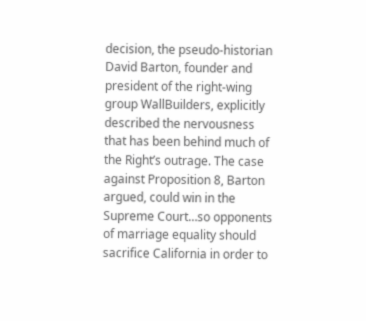decision, the pseudo-historian David Barton, founder and president of the right-wing group WallBuilders, explicitly described the nervousness that has been behind much of the Right’s outrage. The case against Proposition 8, Barton argued, could win in the Supreme Court…so opponents of marriage equality should sacrifice California in order to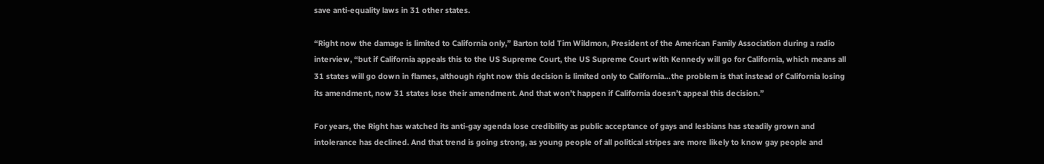save anti-equality laws in 31 other states.

“Right now the damage is limited to California only,” Barton told Tim Wildmon, President of the American Family Association during a radio interview, “but if California appeals this to the US Supreme Court, the US Supreme Court with Kennedy will go for California, which means all 31 states will go down in flames, although right now this decision is limited only to California…the problem is that instead of California losing its amendment, now 31 states lose their amendment. And that won’t happen if California doesn’t appeal this decision.”

For years, the Right has watched its anti-gay agenda lose credibility as public acceptance of gays and lesbians has steadily grown and intolerance has declined. And that trend is going strong, as young people of all political stripes are more likely to know gay people and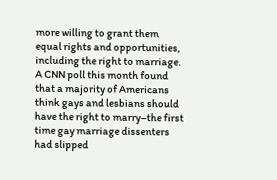more willing to grant them equal rights and opportunities, including the right to marriage. A CNN poll this month found that a majority of Americans think gays and lesbians should have the right to marry–the first time gay marriage dissenters had slipped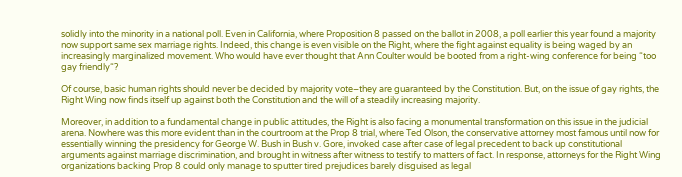solidly into the minority in a national poll. Even in California, where Proposition 8 passed on the ballot in 2008, a poll earlier this year found a majority now support same sex marriage rights. Indeed, this change is even visible on the Right, where the fight against equality is being waged by an increasingly marginalized movement. Who would have ever thought that Ann Coulter would be booted from a right-wing conference for being “too gay friendly“?

Of course, basic human rights should never be decided by majority vote–they are guaranteed by the Constitution. But, on the issue of gay rights, the Right Wing now finds itself up against both the Constitution and the will of a steadily increasing majority.

Moreover, in addition to a fundamental change in public attitudes, the Right is also facing a monumental transformation on this issue in the judicial arena. Nowhere was this more evident than in the courtroom at the Prop 8 trial, where Ted Olson, the conservative attorney most famous until now for essentially winning the presidency for George W. Bush in Bush v. Gore, invoked case after case of legal precedent to back up constitutional arguments against marriage discrimination, and brought in witness after witness to testify to matters of fact. In response, attorneys for the Right Wing organizations backing Prop 8 could only manage to sputter tired prejudices barely disguised as legal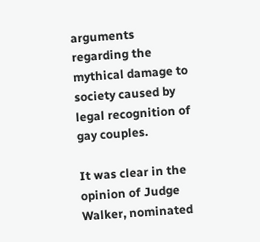arguments regarding the mythical damage to society caused by legal recognition of gay couples.

It was clear in the opinion of Judge Walker, nominated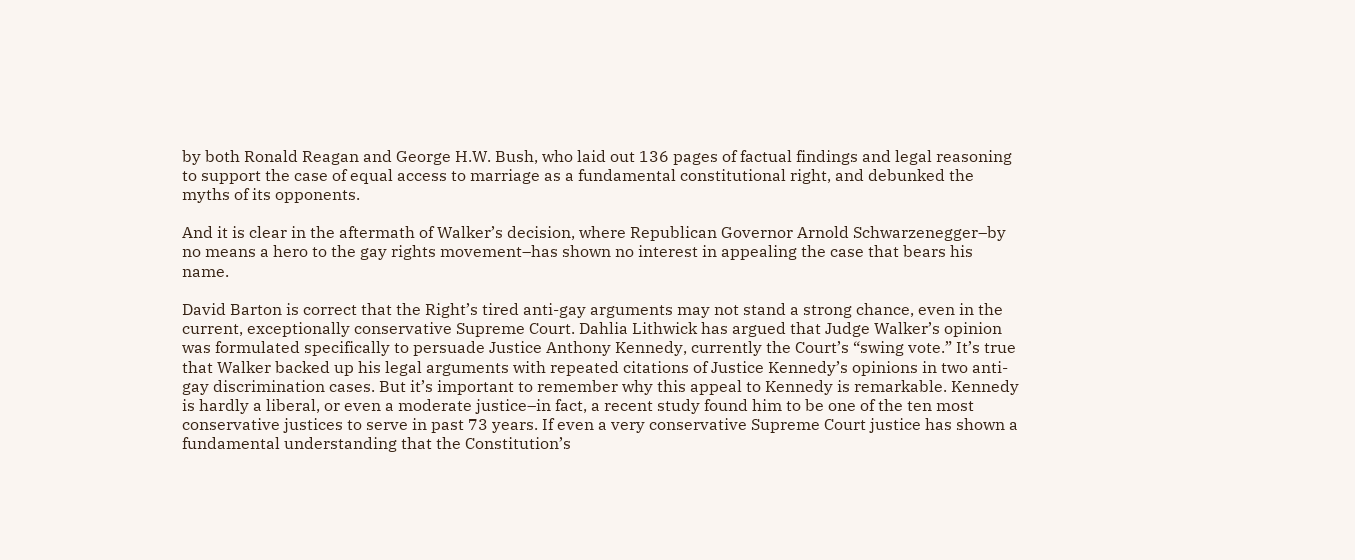by both Ronald Reagan and George H.W. Bush, who laid out 136 pages of factual findings and legal reasoning to support the case of equal access to marriage as a fundamental constitutional right, and debunked the myths of its opponents.

And it is clear in the aftermath of Walker’s decision, where Republican Governor Arnold Schwarzenegger–by no means a hero to the gay rights movement–has shown no interest in appealing the case that bears his name.

David Barton is correct that the Right’s tired anti-gay arguments may not stand a strong chance, even in the current, exceptionally conservative Supreme Court. Dahlia Lithwick has argued that Judge Walker’s opinion was formulated specifically to persuade Justice Anthony Kennedy, currently the Court’s “swing vote.” It’s true that Walker backed up his legal arguments with repeated citations of Justice Kennedy’s opinions in two anti-gay discrimination cases. But it’s important to remember why this appeal to Kennedy is remarkable. Kennedy is hardly a liberal, or even a moderate justice–in fact, a recent study found him to be one of the ten most conservative justices to serve in past 73 years. If even a very conservative Supreme Court justice has shown a fundamental understanding that the Constitution’s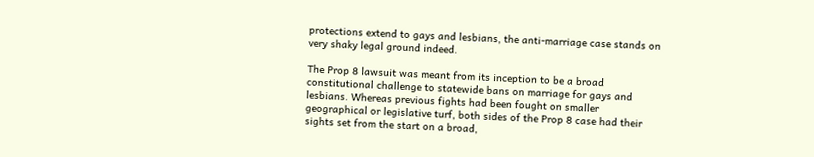protections extend to gays and lesbians, the anti-marriage case stands on very shaky legal ground indeed.

The Prop 8 lawsuit was meant from its inception to be a broad constitutional challenge to statewide bans on marriage for gays and lesbians. Whereas previous fights had been fought on smaller geographical or legislative turf, both sides of the Prop 8 case had their sights set from the start on a broad,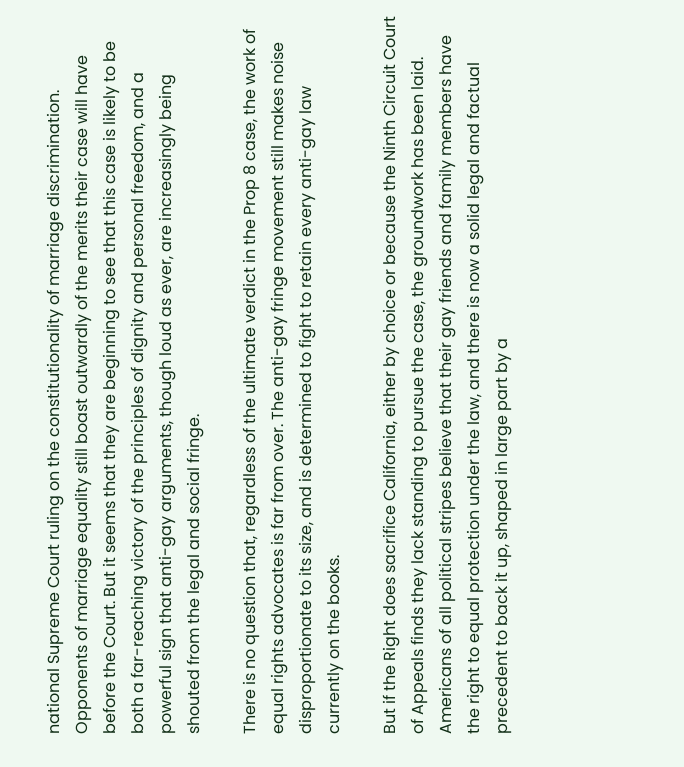national Supreme Court ruling on the constitutionality of marriage discrimination. Opponents of marriage equality still boast outwardly of the merits their case will have before the Court. But it seems that they are beginning to see that this case is likely to be both a far-reaching victory of the principles of dignity and personal freedom, and a powerful sign that anti-gay arguments, though loud as ever, are increasingly being shouted from the legal and social fringe.

There is no question that, regardless of the ultimate verdict in the Prop 8 case, the work of equal rights advocates is far from over. The anti-gay fringe movement still makes noise disproportionate to its size, and is determined to fight to retain every anti-gay law currently on the books.

But if the Right does sacrifice California, either by choice or because the Ninth Circuit Court of Appeals finds they lack standing to pursue the case, the groundwork has been laid. Americans of all political stripes believe that their gay friends and family members have the right to equal protection under the law, and there is now a solid legal and factual precedent to back it up, shaped in large part by a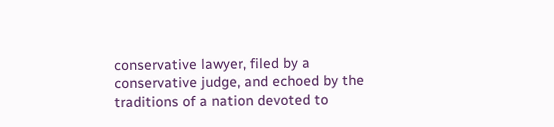conservative lawyer, filed by a conservative judge, and echoed by the traditions of a nation devoted to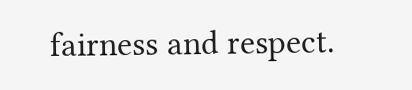fairness and respect.